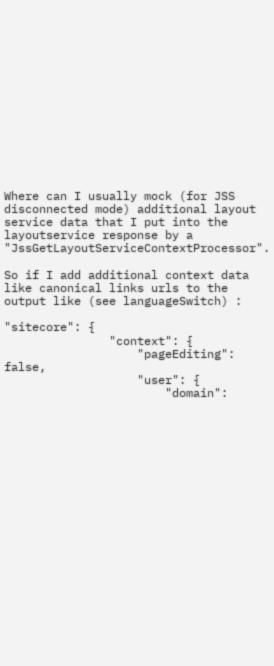Where can I usually mock (for JSS disconnected mode) additional layout service data that I put into the layoutservice response by a "JssGetLayoutServiceContextProcessor".

So if I add additional context data like canonical links urls to the output like (see languageSwitch) :

"sitecore": {
               "context": {
                   "pageEditing": false,
                   "user": {
                       "domain":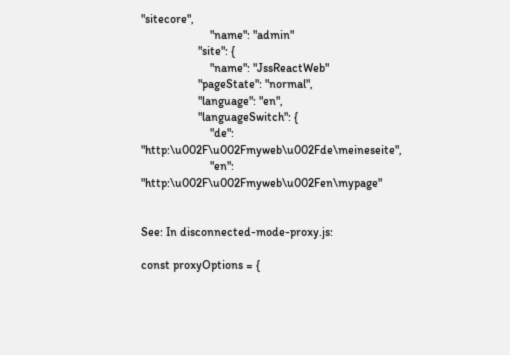"sitecore",
                       "name": "admin"
                   "site": {
                       "name": "JssReactWeb"
                   "pageState": "normal",
                   "language": "en",
                   "languageSwitch": {
                       "de": "http:\u002F\u002Fmyweb\u002Fde\meineseite",
                       "en": "http:\u002F\u002Fmyweb\u002Fen\mypage"


See: In disconnected-mode-proxy.js:

const proxyOptions = {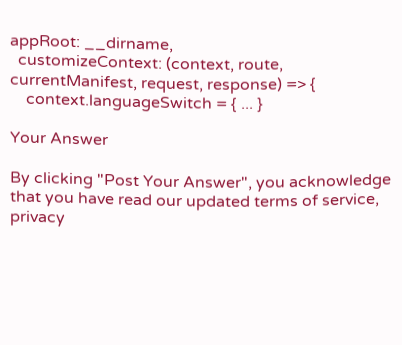appRoot: __dirname,
  customizeContext: (context, route, currentManifest, request, response) => {
    context.languageSwitch = { ... }

Your Answer

By clicking "Post Your Answer", you acknowledge that you have read our updated terms of service, privacy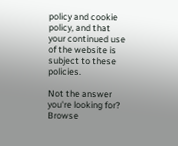policy and cookie policy, and that your continued use of the website is subject to these policies.

Not the answer you're looking for? Browse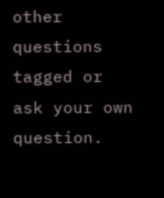other questions tagged or ask your own question.